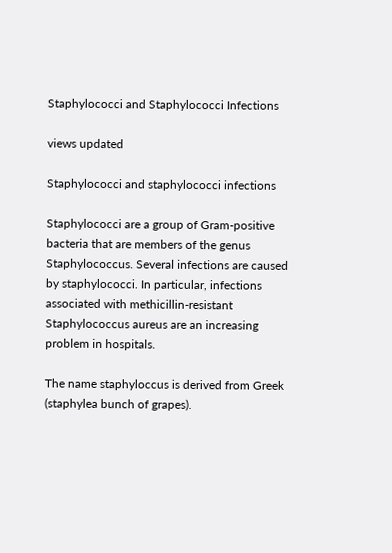Staphylococci and Staphylococci Infections

views updated

Staphylococci and staphylococci infections

Staphylococci are a group of Gram-positive bacteria that are members of the genus Staphylococcus. Several infections are caused by staphylococci. In particular, infections associated with methicillin-resistant Staphylococcus aureus are an increasing problem in hospitals.

The name staphyloccus is derived from Greek (staphylea bunch of grapes).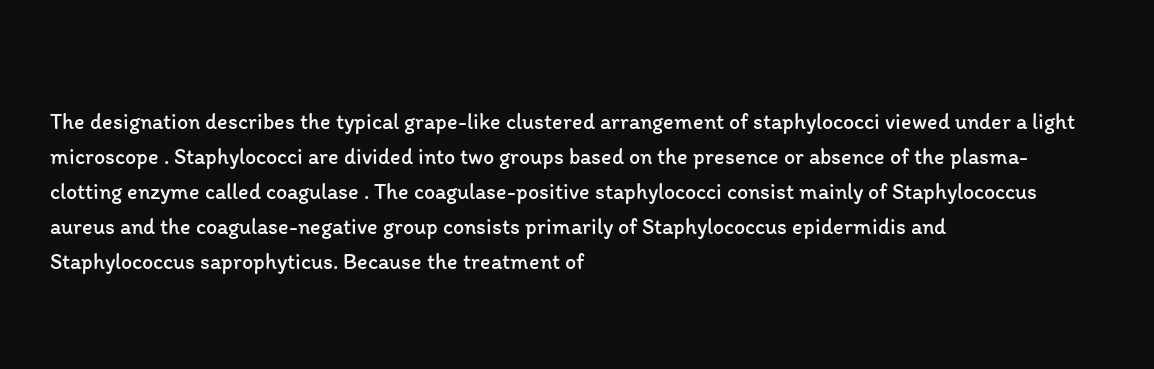The designation describes the typical grape-like clustered arrangement of staphylococci viewed under a light microscope . Staphylococci are divided into two groups based on the presence or absence of the plasma-clotting enzyme called coagulase . The coagulase-positive staphylococci consist mainly of Staphylococcus aureus and the coagulase-negative group consists primarily of Staphylococcus epidermidis and Staphylococcus saprophyticus. Because the treatment of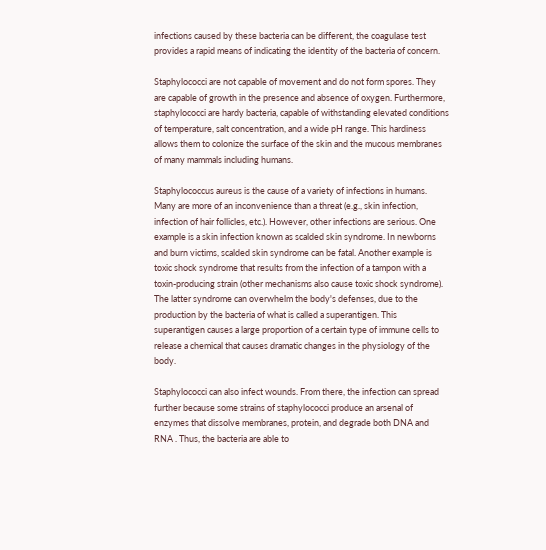infections caused by these bacteria can be different, the coagulase test provides a rapid means of indicating the identity of the bacteria of concern.

Staphylococci are not capable of movement and do not form spores. They are capable of growth in the presence and absence of oxygen. Furthermore, staphylococci are hardy bacteria, capable of withstanding elevated conditions of temperature, salt concentration, and a wide pH range. This hardiness allows them to colonize the surface of the skin and the mucous membranes of many mammals including humans.

Staphylococcus aureus is the cause of a variety of infections in humans. Many are more of an inconvenience than a threat (e.g., skin infection, infection of hair follicles, etc.). However, other infections are serious. One example is a skin infection known as scalded skin syndrome. In newborns and burn victims, scalded skin syndrome can be fatal. Another example is toxic shock syndrome that results from the infection of a tampon with a toxin-producing strain (other mechanisms also cause toxic shock syndrome). The latter syndrome can overwhelm the body's defenses, due to the production by the bacteria of what is called a superantigen. This superantigen causes a large proportion of a certain type of immune cells to release a chemical that causes dramatic changes in the physiology of the body.

Staphylococci can also infect wounds. From there, the infection can spread further because some strains of staphylococci produce an arsenal of enzymes that dissolve membranes, protein, and degrade both DNA and RNA . Thus, the bacteria are able to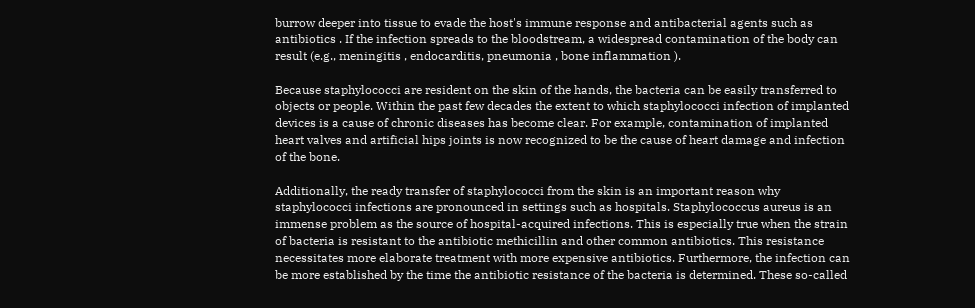burrow deeper into tissue to evade the host's immune response and antibacterial agents such as antibiotics . If the infection spreads to the bloodstream, a widespread contamination of the body can result (e.g., meningitis , endocarditis, pneumonia , bone inflammation ).

Because staphylococci are resident on the skin of the hands, the bacteria can be easily transferred to objects or people. Within the past few decades the extent to which staphylococci infection of implanted devices is a cause of chronic diseases has become clear. For example, contamination of implanted heart valves and artificial hips joints is now recognized to be the cause of heart damage and infection of the bone.

Additionally, the ready transfer of staphylococci from the skin is an important reason why staphylococci infections are pronounced in settings such as hospitals. Staphylococcus aureus is an immense problem as the source of hospital-acquired infections. This is especially true when the strain of bacteria is resistant to the antibiotic methicillin and other common antibiotics. This resistance necessitates more elaborate treatment with more expensive antibiotics. Furthermore, the infection can be more established by the time the antibiotic resistance of the bacteria is determined. These so-called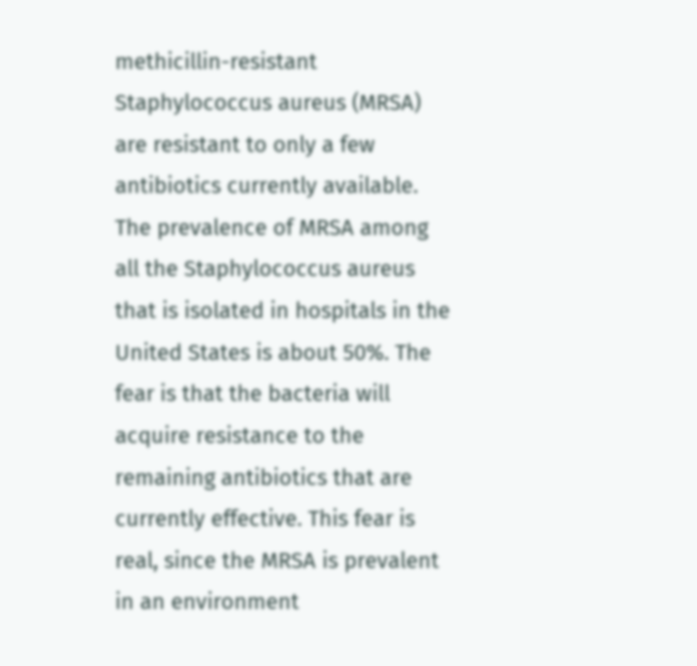methicillin-resistant Staphylococcus aureus (MRSA) are resistant to only a few antibiotics currently available. The prevalence of MRSA among all the Staphylococcus aureus that is isolated in hospitals in the United States is about 50%. The fear is that the bacteria will acquire resistance to the remaining antibiotics that are currently effective. This fear is real, since the MRSA is prevalent in an environment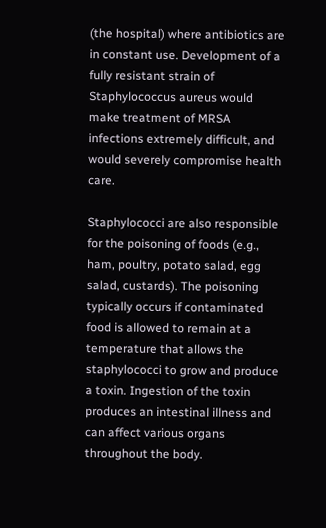(the hospital) where antibiotics are in constant use. Development of a fully resistant strain of Staphylococcus aureus would make treatment of MRSA infections extremely difficult, and would severely compromise health care.

Staphylococci are also responsible for the poisoning of foods (e.g., ham, poultry, potato salad, egg salad, custards). The poisoning typically occurs if contaminated food is allowed to remain at a temperature that allows the staphylococci to grow and produce a toxin. Ingestion of the toxin produces an intestinal illness and can affect various organs throughout the body.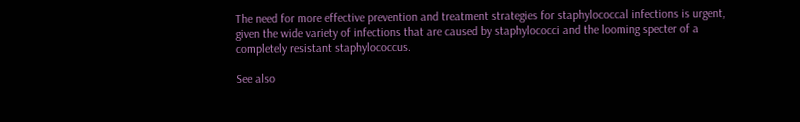The need for more effective prevention and treatment strategies for staphylococcal infections is urgent, given the wide variety of infections that are caused by staphylococci and the looming specter of a completely resistant staphylococcus.

See also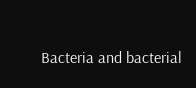Bacteria and bacterial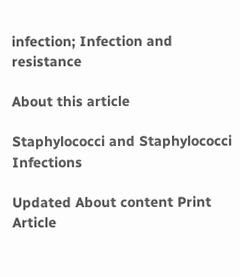infection; Infection and resistance

About this article

Staphylococci and Staphylococci Infections

Updated About content Print Article